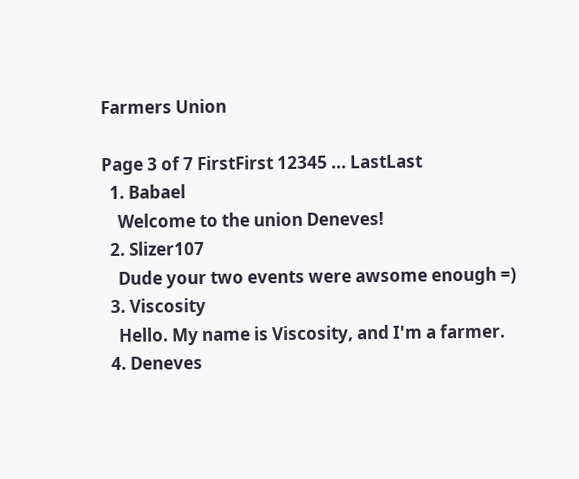Farmers Union

Page 3 of 7 FirstFirst 12345 ... LastLast
  1. Babael
    Welcome to the union Deneves!
  2. Slizer107
    Dude your two events were awsome enough =)
  3. Viscosity
    Hello. My name is Viscosity, and I'm a farmer.
  4. Deneves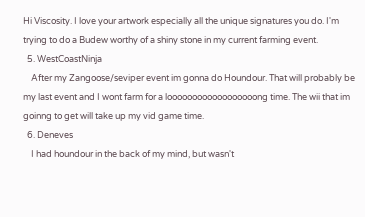Hi Viscosity. I love your artwork especially all the unique signatures you do. I'm trying to do a Budew worthy of a shiny stone in my current farming event.
  5. WestCoastNinja
    After my Zangoose/seviper event im gonna do Houndour. That will probably be my last event and I wont farm for a loooooooooooooooooong time. The wii that im goinng to get will take up my vid game time.
  6. Deneves
    I had houndour in the back of my mind, but wasn't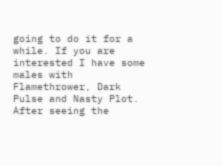going to do it for a while. If you are interested I have some males with Flamethrower, Dark Pulse and Nasty Plot. After seeing the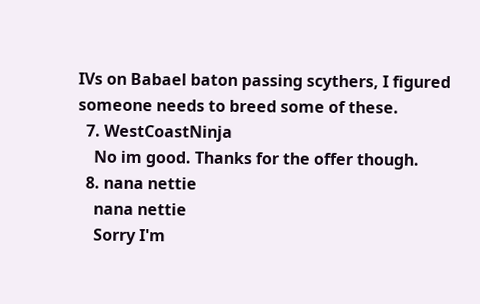IVs on Babael baton passing scythers, I figured someone needs to breed some of these.
  7. WestCoastNinja
    No im good. Thanks for the offer though.
  8. nana nettie
    nana nettie
    Sorry I'm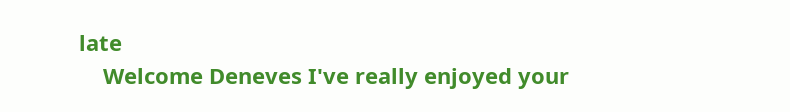late
    Welcome Deneves I've really enjoyed your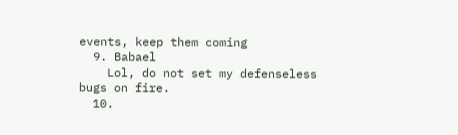events, keep them coming
  9. Babael
    Lol, do not set my defenseless bugs on fire.
  10.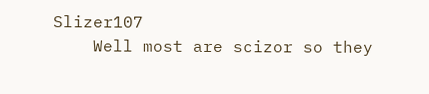Slizer107
    Well most are scizor so they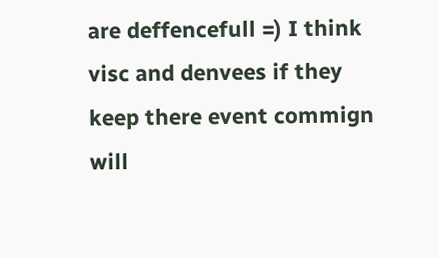are deffencefull =) I think visc and denvees if they keep there event commign will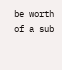be worth of a sub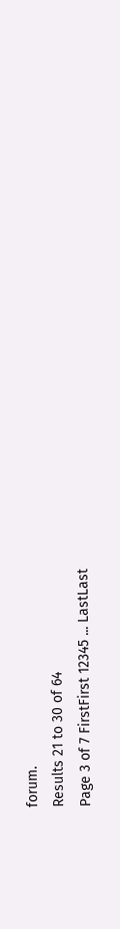forum.
Results 21 to 30 of 64
Page 3 of 7 FirstFirst 12345 ... LastLast